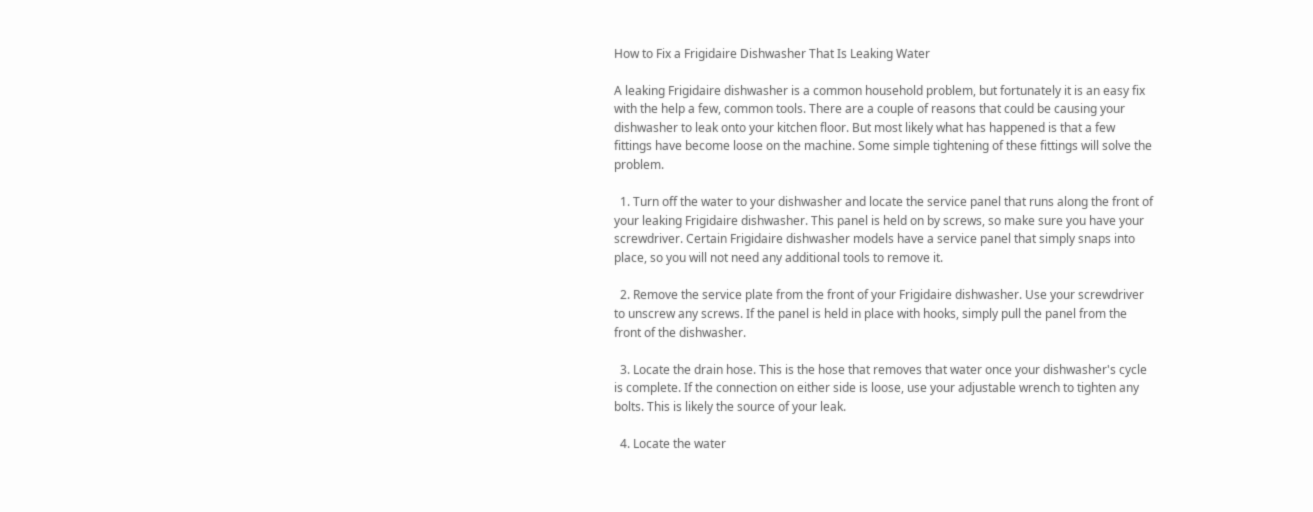How to Fix a Frigidaire Dishwasher That Is Leaking Water

A leaking Frigidaire dishwasher is a common household problem, but fortunately it is an easy fix with the help a few, common tools. There are a couple of reasons that could be causing your dishwasher to leak onto your kitchen floor. But most likely what has happened is that a few fittings have become loose on the machine. Some simple tightening of these fittings will solve the problem.

  1. Turn off the water to your dishwasher and locate the service panel that runs along the front of your leaking Frigidaire dishwasher. This panel is held on by screws, so make sure you have your screwdriver. Certain Frigidaire dishwasher models have a service panel that simply snaps into place, so you will not need any additional tools to remove it.

  2. Remove the service plate from the front of your Frigidaire dishwasher. Use your screwdriver to unscrew any screws. If the panel is held in place with hooks, simply pull the panel from the front of the dishwasher.

  3. Locate the drain hose. This is the hose that removes that water once your dishwasher's cycle is complete. If the connection on either side is loose, use your adjustable wrench to tighten any bolts. This is likely the source of your leak.

  4. Locate the water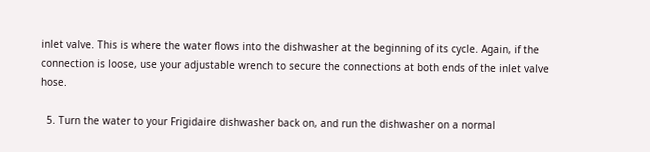inlet valve. This is where the water flows into the dishwasher at the beginning of its cycle. Again, if the connection is loose, use your adjustable wrench to secure the connections at both ends of the inlet valve hose.

  5. Turn the water to your Frigidaire dishwasher back on, and run the dishwasher on a normal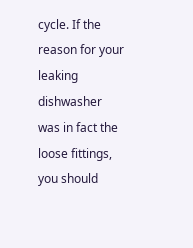cycle. If the reason for your leaking dishwasher was in fact the loose fittings, you should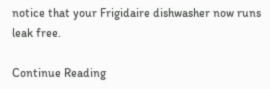notice that your Frigidaire dishwasher now runs leak free.

Continue Reading